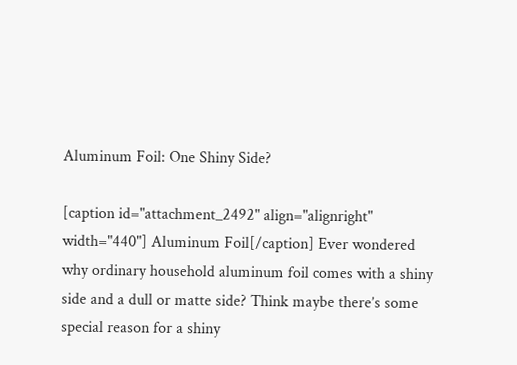Aluminum Foil: One Shiny Side?

[caption id="attachment_2492" align="alignright" width="440"] Aluminum Foil[/caption] Ever wondered why ordinary household aluminum foil comes with a shiny side and a dull or matte side? Think maybe there’s some special reason for a shiny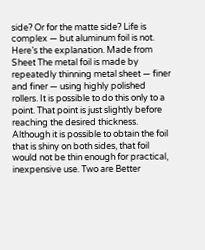side? Or for the matte side? Life is complex — but aluminum foil is not. Here’s the explanation. Made from Sheet The metal foil is made by repeatedly thinning metal sheet — finer and finer — using highly polished rollers. It is possible to do this only to a point. That point is just slightly before reaching the desired thickness. Although it is possible to obtain the foil that is shiny on both sides, that foil would not be thin enough for practical, inexpensive use. Two are Better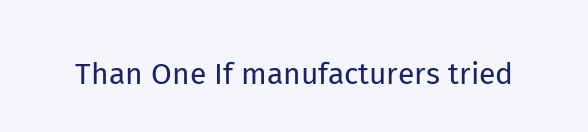Than One If manufacturers tried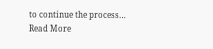to continue the process…
Read More